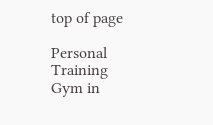top of page

Personal Training Gym in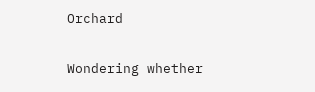Orchard

Wondering whether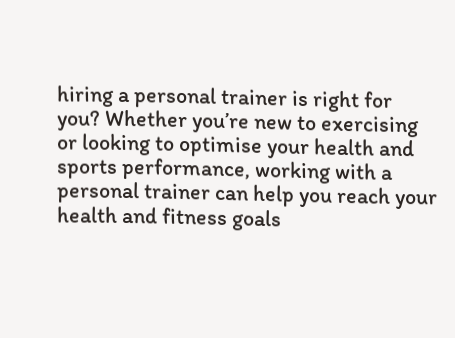hiring a personal trainer is right for you? Whether you’re new to exercising or looking to optimise your health and sports performance, working with a personal trainer can help you reach your health and fitness goals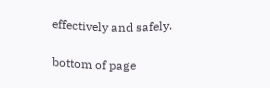effectively and safely.

bottom of page